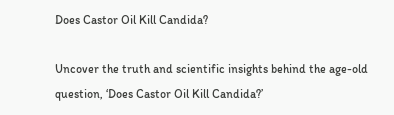Does Castor Oil Kill Candida?

Uncover the truth and scientific insights behind the age-old question, ‘Does Castor Oil Kill Candida?’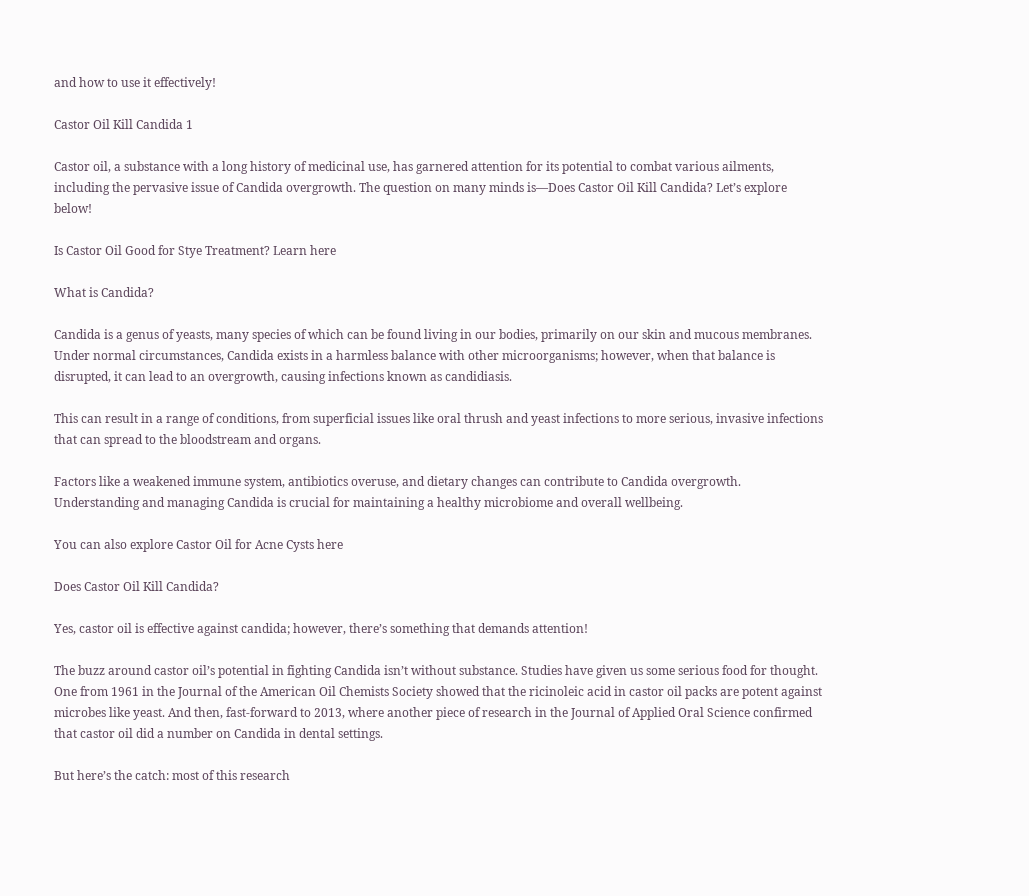and how to use it effectively!

Castor Oil Kill Candida 1

Castor oil, a substance with a long history of medicinal use, has garnered attention for its potential to combat various ailments, including the pervasive issue of Candida overgrowth. The question on many minds is—Does Castor Oil Kill Candida? Let’s explore below!

Is Castor Oil Good for Stye Treatment? Learn here

What is Candida?

Candida is a genus of yeasts, many species of which can be found living in our bodies, primarily on our skin and mucous membranes. Under normal circumstances, Candida exists in a harmless balance with other microorganisms; however, when that balance is disrupted, it can lead to an overgrowth, causing infections known as candidiasis.

This can result in a range of conditions, from superficial issues like oral thrush and yeast infections to more serious, invasive infections that can spread to the bloodstream and organs.

Factors like a weakened immune system, antibiotics overuse, and dietary changes can contribute to Candida overgrowth. Understanding and managing Candida is crucial for maintaining a healthy microbiome and overall wellbeing.

You can also explore Castor Oil for Acne Cysts here

Does Castor Oil Kill Candida?

Yes, castor oil is effective against candida; however, there’s something that demands attention!

The buzz around castor oil’s potential in fighting Candida isn’t without substance. Studies have given us some serious food for thought. One from 1961 in the Journal of the American Oil Chemists Society showed that the ricinoleic acid in castor oil packs are potent against microbes like yeast. And then, fast-forward to 2013, where another piece of research in the Journal of Applied Oral Science confirmed that castor oil did a number on Candida in dental settings.

But here’s the catch: most of this research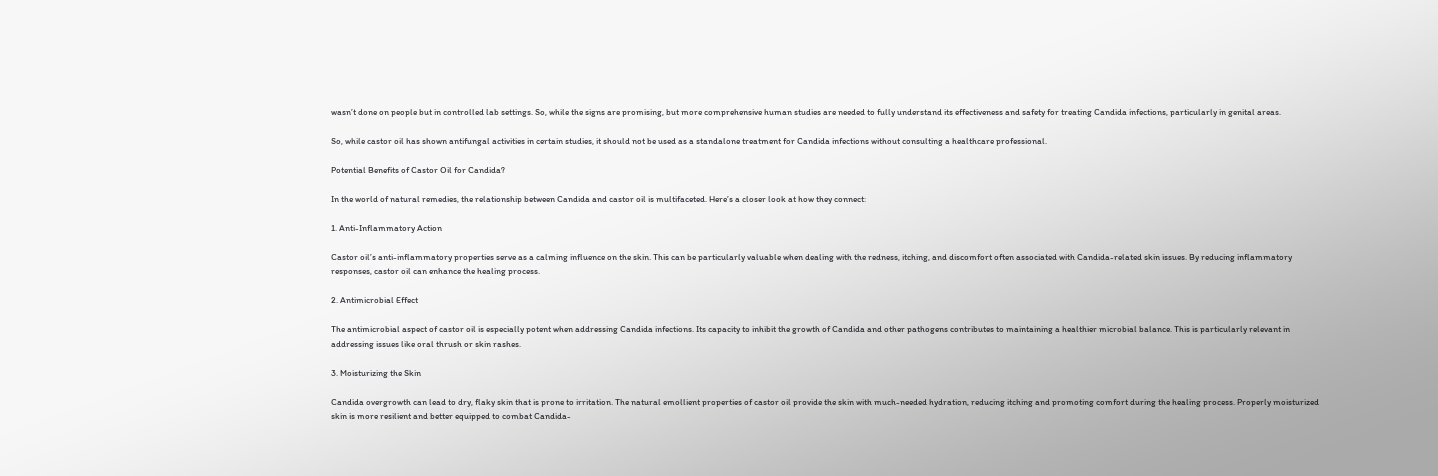wasn’t done on people but in controlled lab settings. So, while the signs are promising, but more comprehensive human studies are needed to fully understand its effectiveness and safety for treating Candida infections, particularly in genital areas.

So, while castor oil has shown antifungal activities in certain studies, it should not be used as a standalone treatment for Candida infections without consulting a healthcare professional.

Potential Benefits of Castor Oil for Candida?

In the world of natural remedies, the relationship between Candida and castor oil is multifaceted. Here’s a closer look at how they connect:

1. Anti-Inflammatory Action

Castor oil’s anti-inflammatory properties serve as a calming influence on the skin. This can be particularly valuable when dealing with the redness, itching, and discomfort often associated with Candida-related skin issues. By reducing inflammatory responses, castor oil can enhance the healing process.

2. Antimicrobial Effect

The antimicrobial aspect of castor oil is especially potent when addressing Candida infections. Its capacity to inhibit the growth of Candida and other pathogens contributes to maintaining a healthier microbial balance. This is particularly relevant in addressing issues like oral thrush or skin rashes.

3. Moisturizing the Skin

Candida overgrowth can lead to dry, flaky skin that is prone to irritation. The natural emollient properties of castor oil provide the skin with much-needed hydration, reducing itching and promoting comfort during the healing process. Properly moisturized skin is more resilient and better equipped to combat Candida-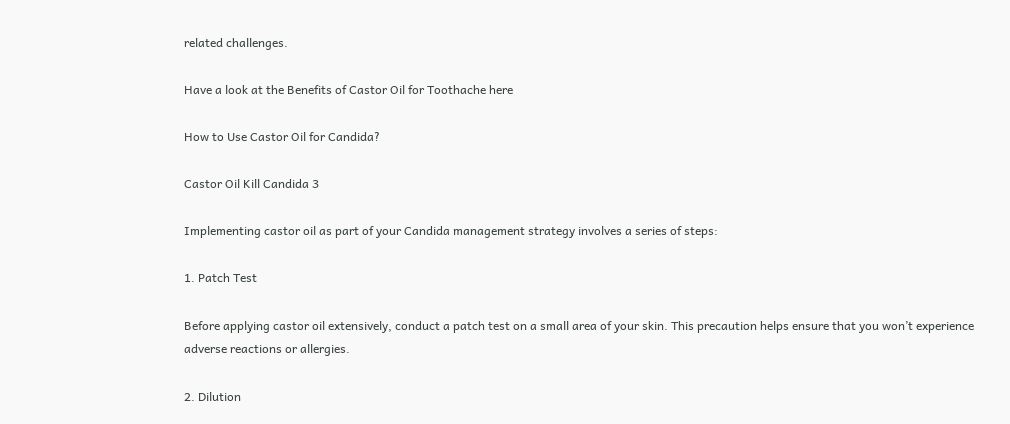related challenges.

Have a look at the Benefits of Castor Oil for Toothache here

How to Use Castor Oil for Candida?

Castor Oil Kill Candida 3

Implementing castor oil as part of your Candida management strategy involves a series of steps:

1. Patch Test

Before applying castor oil extensively, conduct a patch test on a small area of your skin. This precaution helps ensure that you won’t experience adverse reactions or allergies.

2. Dilution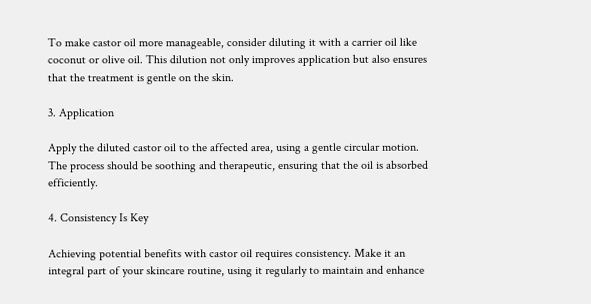To make castor oil more manageable, consider diluting it with a carrier oil like coconut or olive oil. This dilution not only improves application but also ensures that the treatment is gentle on the skin.

3. Application

Apply the diluted castor oil to the affected area, using a gentle circular motion. The process should be soothing and therapeutic, ensuring that the oil is absorbed efficiently.

4. Consistency Is Key

Achieving potential benefits with castor oil requires consistency. Make it an integral part of your skincare routine, using it regularly to maintain and enhance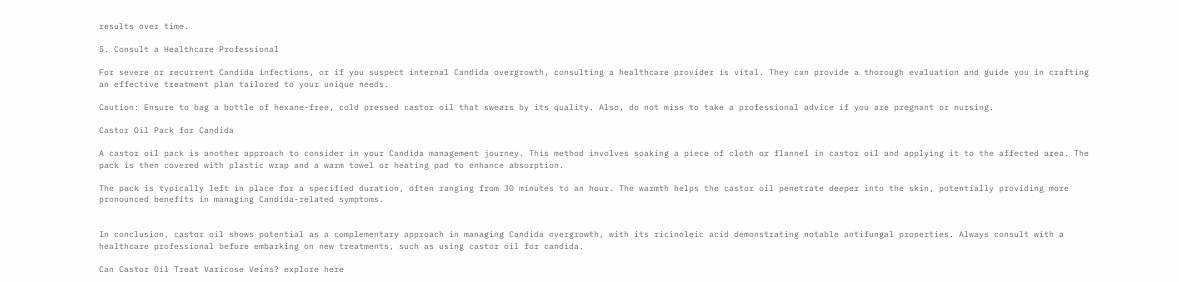results over time.

5. Consult a Healthcare Professional

For severe or recurrent Candida infections, or if you suspect internal Candida overgrowth, consulting a healthcare provider is vital. They can provide a thorough evaluation and guide you in crafting an effective treatment plan tailored to your unique needs.

Caution: Ensure to bag a bottle of hexane-free, cold pressed castor oil that swears by its quality. Also, do not miss to take a professional advice if you are pregnant or nursing.

Castor Oil Pack for Candida

A castor oil pack is another approach to consider in your Candida management journey. This method involves soaking a piece of cloth or flannel in castor oil and applying it to the affected area. The pack is then covered with plastic wrap and a warm towel or heating pad to enhance absorption.

The pack is typically left in place for a specified duration, often ranging from 30 minutes to an hour. The warmth helps the castor oil penetrate deeper into the skin, potentially providing more pronounced benefits in managing Candida-related symptoms.


In conclusion, castor oil shows potential as a complementary approach in managing Candida overgrowth, with its ricinoleic acid demonstrating notable antifungal properties. Always consult with a healthcare professional before embarking on new treatments, such as using castor oil for candida.

Can Castor Oil Treat Varicose Veins? explore here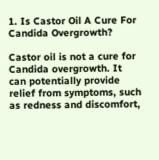1. Is Castor Oil A Cure For Candida Overgrowth?

Castor oil is not a cure for Candida overgrowth. It can potentially provide relief from symptoms, such as redness and discomfort,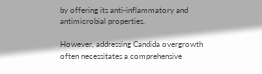by offering its anti-inflammatory and antimicrobial properties.

However, addressing Candida overgrowth often necessitates a comprehensive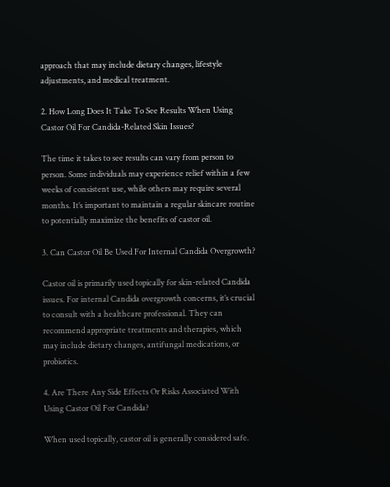approach that may include dietary changes, lifestyle adjustments, and medical treatment.

2. How Long Does It Take To See Results When Using Castor Oil For Candida-Related Skin Issues?

The time it takes to see results can vary from person to person. Some individuals may experience relief within a few weeks of consistent use, while others may require several months. It’s important to maintain a regular skincare routine to potentially maximize the benefits of castor oil.

3. Can Castor Oil Be Used For Internal Candida Overgrowth?

Castor oil is primarily used topically for skin-related Candida issues. For internal Candida overgrowth concerns, it’s crucial to consult with a healthcare professional. They can recommend appropriate treatments and therapies, which may include dietary changes, antifungal medications, or probiotics.

4. Are There Any Side Effects Or Risks Associated With Using Castor Oil For Candida?

When used topically, castor oil is generally considered safe.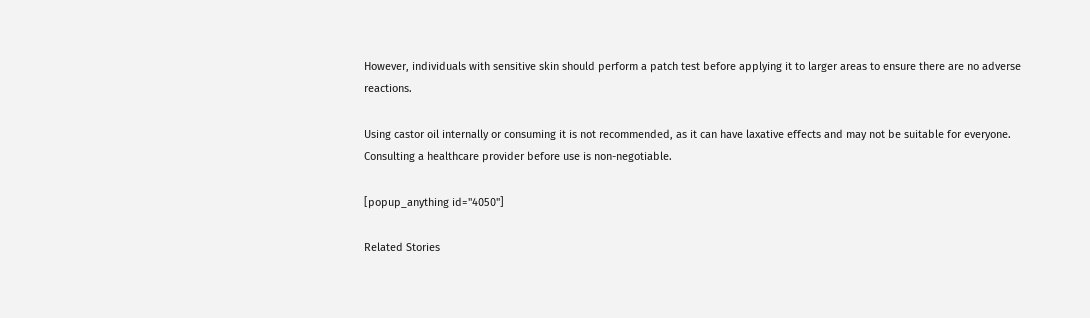However, individuals with sensitive skin should perform a patch test before applying it to larger areas to ensure there are no adverse reactions.

Using castor oil internally or consuming it is not recommended, as it can have laxative effects and may not be suitable for everyone. Consulting a healthcare provider before use is non-negotiable.

[popup_anything id="4050"]

Related Stories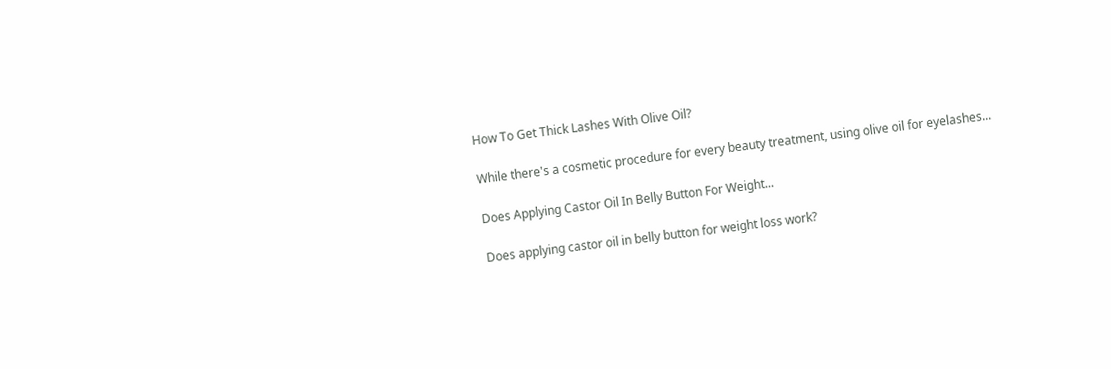How To Get Thick Lashes With Olive Oil?

While there's a cosmetic procedure for every beauty treatment, using olive oil for eyelashes...

Does Applying Castor Oil In Belly Button For Weight...

Does applying castor oil in belly button for weight loss work?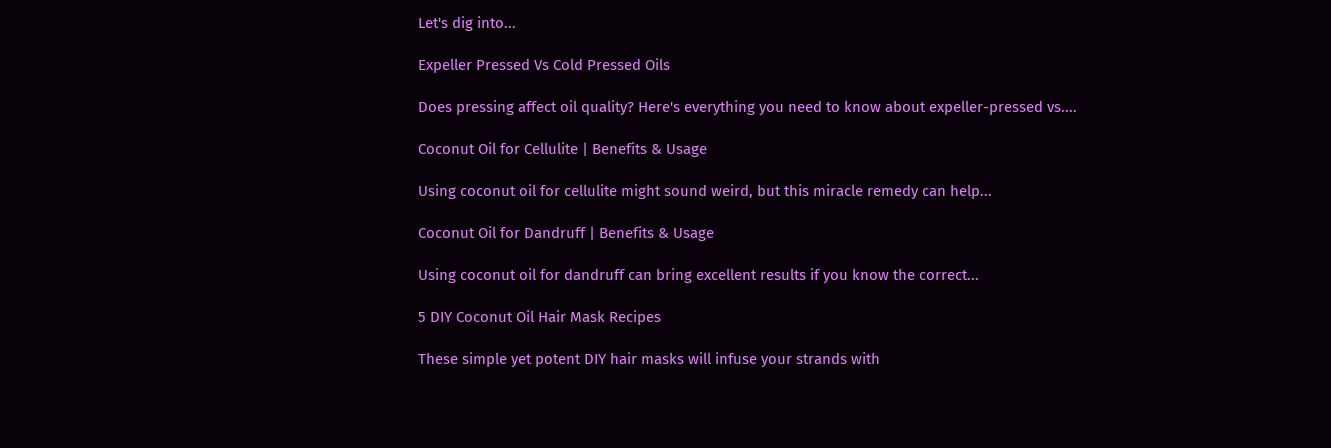Let's dig into...

Expeller Pressed Vs Cold Pressed Oils

Does pressing affect oil quality? Here's everything you need to know about expeller-pressed vs....

Coconut Oil for Cellulite | Benefits & Usage

Using coconut oil for cellulite might sound weird, but this miracle remedy can help...

Coconut Oil for Dandruff | Benefits & Usage

Using coconut oil for dandruff can bring excellent results if you know the correct...

5 DIY Coconut Oil Hair Mask Recipes

These simple yet potent DIY hair masks will infuse your strands with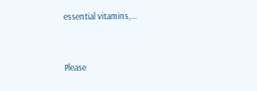essential vitamins,...



Please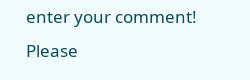enter your comment!
Please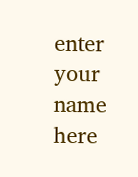enter your name here